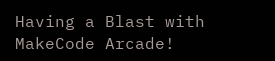Having a Blast with MakeCode Arcade!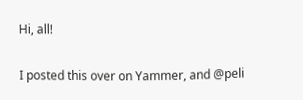Hi, all!

I posted this over on Yammer, and @peli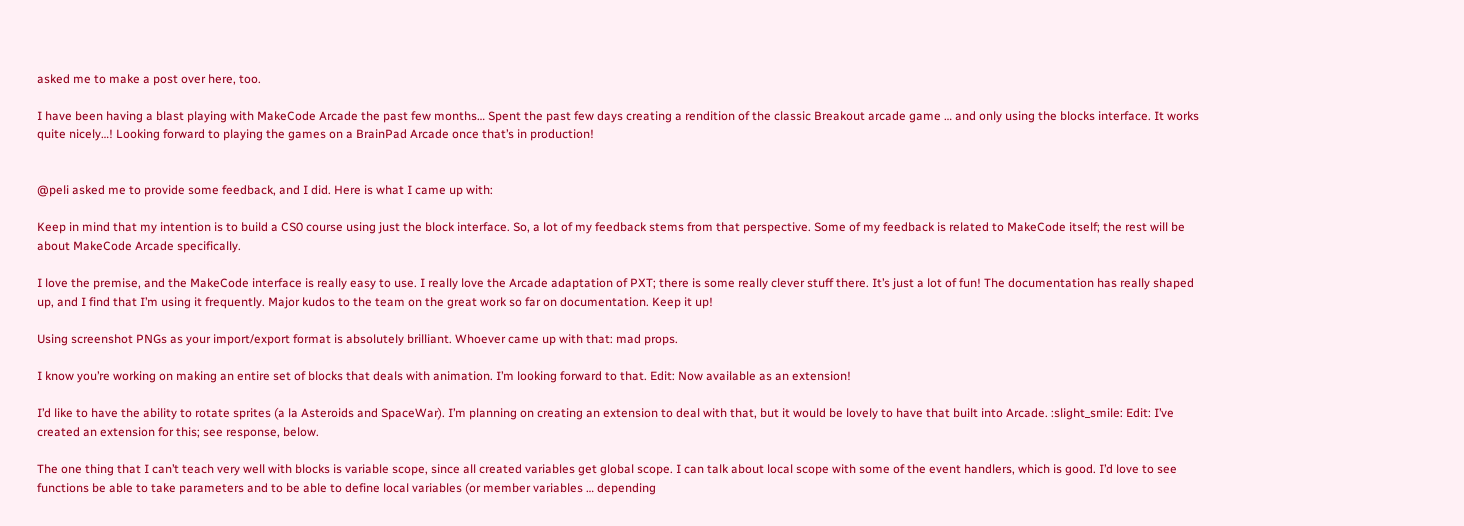asked me to make a post over here, too.

I have been having a blast playing with MakeCode Arcade the past few months… Spent the past few days creating a rendition of the classic Breakout arcade game … and only using the blocks interface. It works quite nicely…! Looking forward to playing the games on a BrainPad Arcade once that’s in production!


@peli asked me to provide some feedback, and I did. Here is what I came up with:

Keep in mind that my intention is to build a CS0 course using just the block interface. So, a lot of my feedback stems from that perspective. Some of my feedback is related to MakeCode itself; the rest will be about MakeCode Arcade specifically.

I love the premise, and the MakeCode interface is really easy to use. I really love the Arcade adaptation of PXT; there is some really clever stuff there. It’s just a lot of fun! The documentation has really shaped up, and I find that I’m using it frequently. Major kudos to the team on the great work so far on documentation. Keep it up!

Using screenshot PNGs as your import/export format is absolutely brilliant. Whoever came up with that: mad props.

I know you’re working on making an entire set of blocks that deals with animation. I’m looking forward to that. Edit: Now available as an extension!

I’d like to have the ability to rotate sprites (a la Asteroids and SpaceWar). I’m planning on creating an extension to deal with that, but it would be lovely to have that built into Arcade. :slight_smile: Edit: I’ve created an extension for this; see response, below.

The one thing that I can’t teach very well with blocks is variable scope, since all created variables get global scope. I can talk about local scope with some of the event handlers, which is good. I’d love to see functions be able to take parameters and to be able to define local variables (or member variables … depending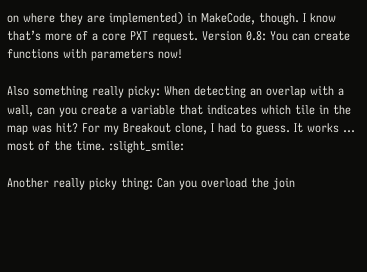on where they are implemented) in MakeCode, though. I know that’s more of a core PXT request. Version 0.8: You can create functions with parameters now!

Also something really picky: When detecting an overlap with a wall, can you create a variable that indicates which tile in the map was hit? For my Breakout clone, I had to guess. It works … most of the time. :slight_smile:

Another really picky thing: Can you overload the join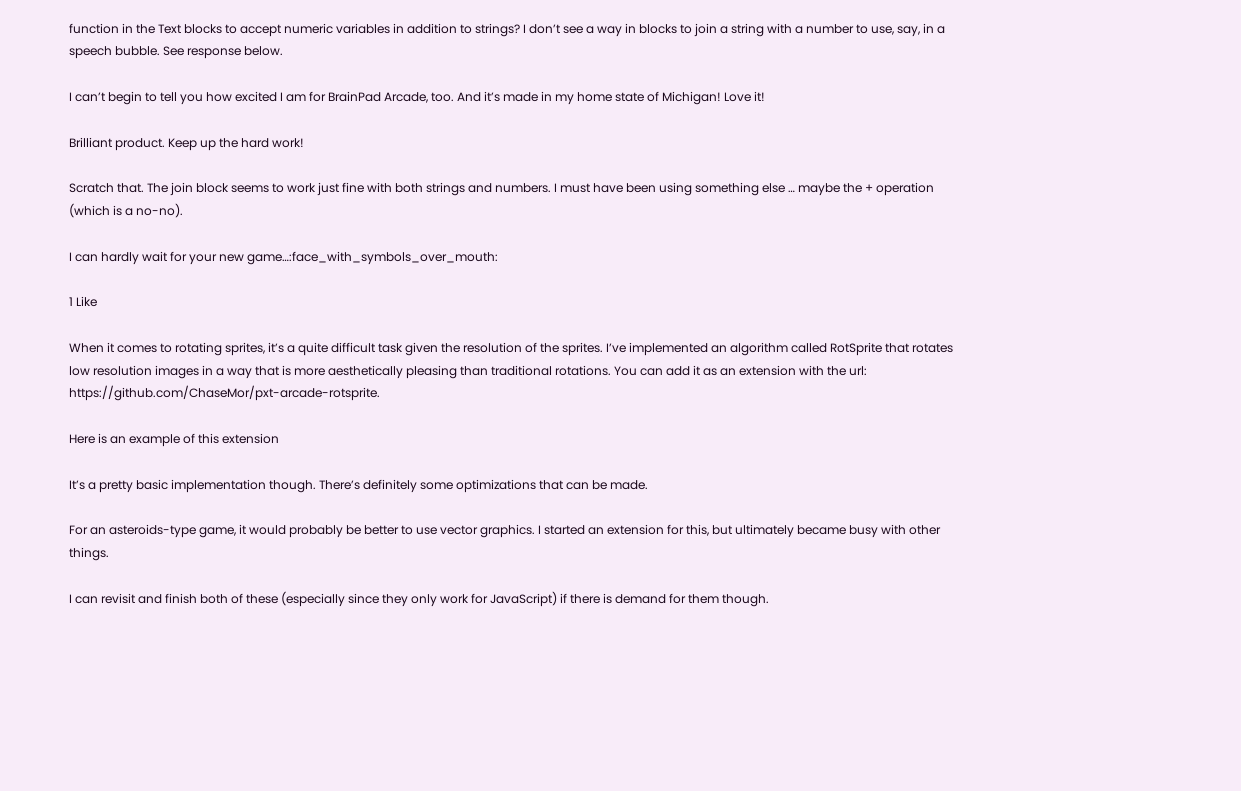function in the Text blocks to accept numeric variables in addition to strings? I don’t see a way in blocks to join a string with a number to use, say, in a speech bubble. See response below.

I can’t begin to tell you how excited I am for BrainPad Arcade, too. And it’s made in my home state of Michigan! Love it!

Brilliant product. Keep up the hard work!

Scratch that. The join block seems to work just fine with both strings and numbers. I must have been using something else … maybe the + operation (which is a no-no).

I can hardly wait for your new game…:face_with_symbols_over_mouth:

1 Like

When it comes to rotating sprites, it’s a quite difficult task given the resolution of the sprites. I’ve implemented an algorithm called RotSprite that rotates low resolution images in a way that is more aesthetically pleasing than traditional rotations. You can add it as an extension with the url: https://github.com/ChaseMor/pxt-arcade-rotsprite.

Here is an example of this extension

It’s a pretty basic implementation though. There’s definitely some optimizations that can be made.

For an asteroids-type game, it would probably be better to use vector graphics. I started an extension for this, but ultimately became busy with other things.

I can revisit and finish both of these (especially since they only work for JavaScript) if there is demand for them though.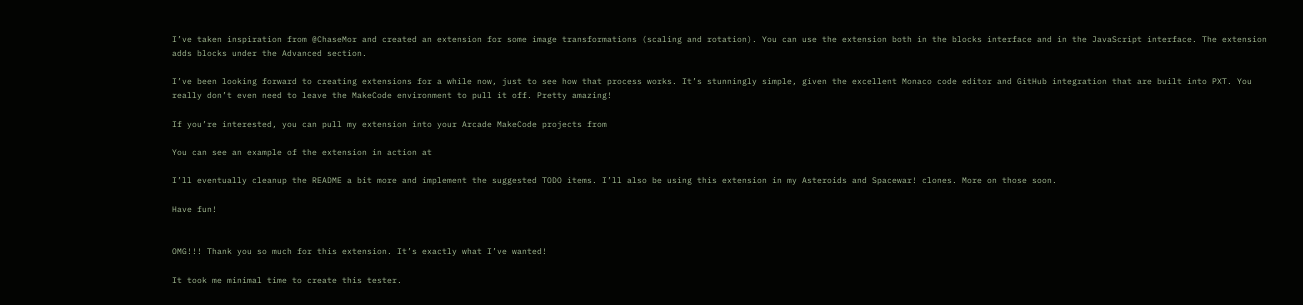I’ve taken inspiration from @ChaseMor and created an extension for some image transformations (scaling and rotation). You can use the extension both in the blocks interface and in the JavaScript interface. The extension adds blocks under the Advanced section.

I’ve been looking forward to creating extensions for a while now, just to see how that process works. It’s stunningly simple, given the excellent Monaco code editor and GitHub integration that are built into PXT. You really don’t even need to leave the MakeCode environment to pull it off. Pretty amazing!

If you’re interested, you can pull my extension into your Arcade MakeCode projects from

You can see an example of the extension in action at

I’ll eventually cleanup the README a bit more and implement the suggested TODO items. I’ll also be using this extension in my Asteroids and Spacewar! clones. More on those soon.

Have fun!


OMG!!! Thank you so much for this extension. It’s exactly what I’ve wanted!

It took me minimal time to create this tester.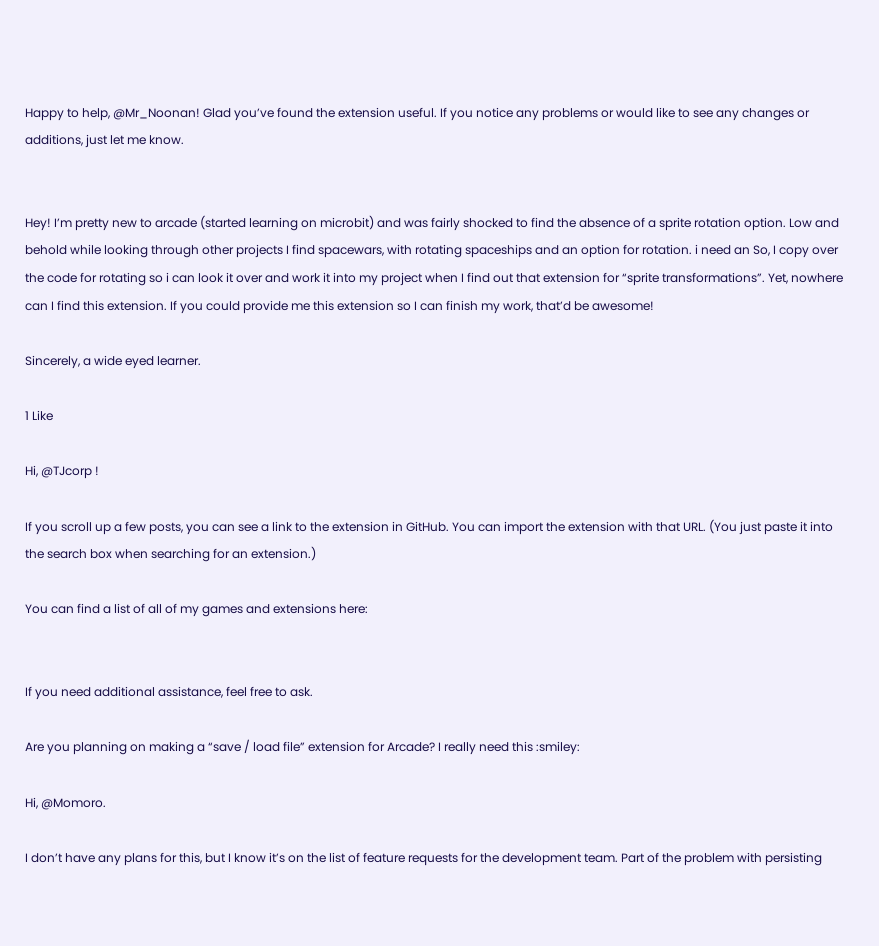Happy to help, @Mr_Noonan! Glad you’ve found the extension useful. If you notice any problems or would like to see any changes or additions, just let me know.


Hey! I’m pretty new to arcade (started learning on microbit) and was fairly shocked to find the absence of a sprite rotation option. Low and behold while looking through other projects I find spacewars, with rotating spaceships and an option for rotation. i need an So, I copy over the code for rotating so i can look it over and work it into my project when I find out that extension for “sprite transformations”. Yet, nowhere can I find this extension. If you could provide me this extension so I can finish my work, that’d be awesome!

Sincerely, a wide eyed learner.

1 Like

Hi, @TJcorp !

If you scroll up a few posts, you can see a link to the extension in GitHub. You can import the extension with that URL. (You just paste it into the search box when searching for an extension.)

You can find a list of all of my games and extensions here:


If you need additional assistance, feel free to ask.

Are you planning on making a “save / load file” extension for Arcade? I really need this :smiley:

Hi, @Momoro.

I don’t have any plans for this, but I know it’s on the list of feature requests for the development team. Part of the problem with persisting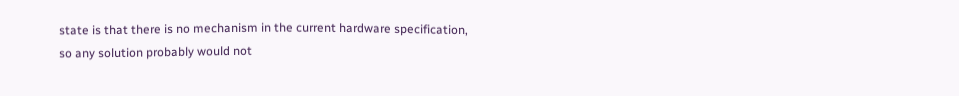state is that there is no mechanism in the current hardware specification, so any solution probably would not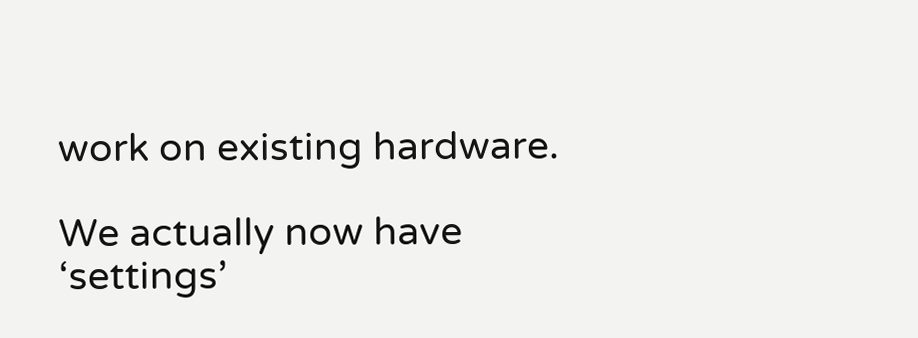work on existing hardware.

We actually now have ‘settings’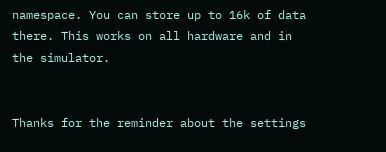namespace. You can store up to 16k of data there. This works on all hardware and in the simulator.


Thanks for the reminder about the settings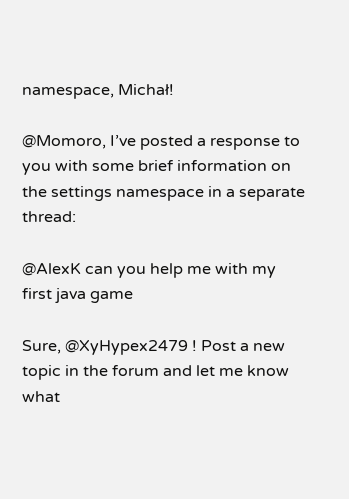namespace, Michał!

@Momoro, I’ve posted a response to you with some brief information on the settings namespace in a separate thread:

@AlexK can you help me with my first java game

Sure, @XyHypex2479 ! Post a new topic in the forum and let me know what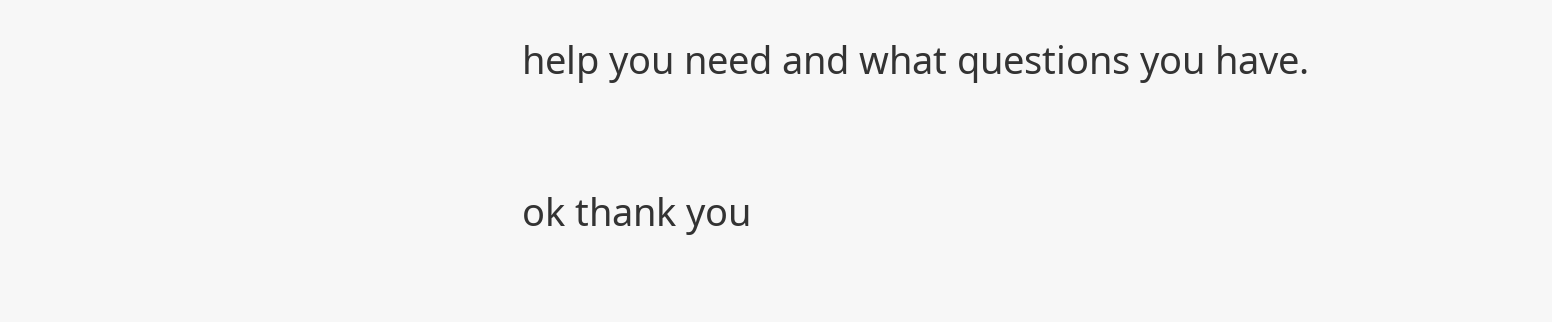help you need and what questions you have.

ok thank you